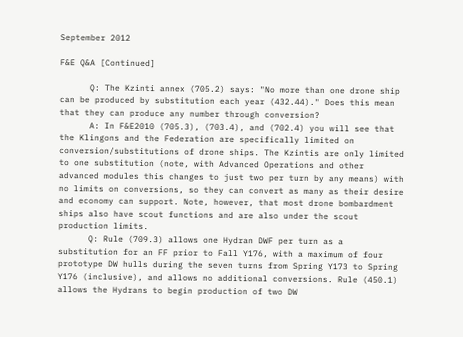September 2012

F&E Q&A [Continued]

      Q: The Kzinti annex (705.2) says: "No more than one drone ship can be produced by substitution each year (432.44)." Does this mean that they can produce any number through conversion?
      A: In F&E2010 (705.3), (703.4), and (702.4) you will see that the Klingons and the Federation are specifically limited on conversion/substitutions of drone ships. The Kzintis are only limited to one substitution (note, with Advanced Operations and other advanced modules this changes to just two per turn by any means) with no limits on conversions, so they can convert as many as their desire and economy can support. Note, however, that most drone bombardment ships also have scout functions and are also under the scout production limits.
      Q: Rule (709.3) allows one Hydran DWF per turn as a substitution for an FF prior to Fall Y176, with a maximum of four prototype DW hulls during the seven turns from Spring Y173 to Spring Y176 (inclusive), and allows no additional conversions. Rule (450.1) allows the Hydrans to begin production of two DW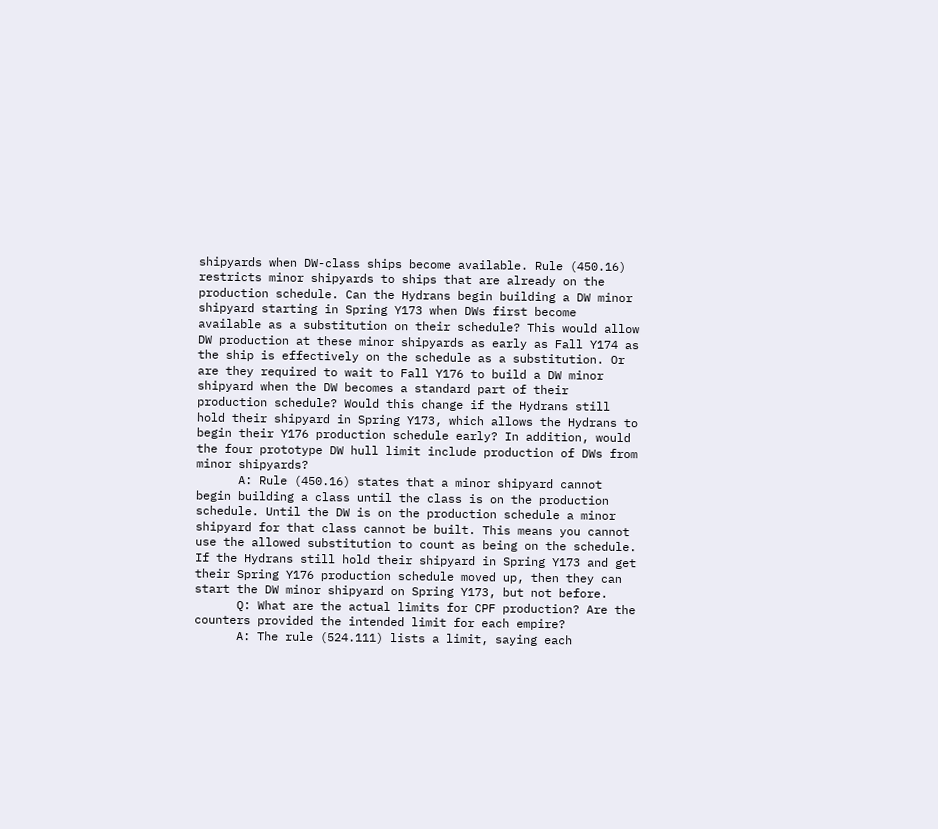shipyards when DW-class ships become available. Rule (450.16) restricts minor shipyards to ships that are already on the production schedule. Can the Hydrans begin building a DW minor shipyard starting in Spring Y173 when DWs first become available as a substitution on their schedule? This would allow DW production at these minor shipyards as early as Fall Y174 as the ship is effectively on the schedule as a substitution. Or are they required to wait to Fall Y176 to build a DW minor shipyard when the DW becomes a standard part of their production schedule? Would this change if the Hydrans still hold their shipyard in Spring Y173, which allows the Hydrans to begin their Y176 production schedule early? In addition, would the four prototype DW hull limit include production of DWs from minor shipyards?
      A: Rule (450.16) states that a minor shipyard cannot begin building a class until the class is on the production schedule. Until the DW is on the production schedule a minor shipyard for that class cannot be built. This means you cannot use the allowed substitution to count as being on the schedule. If the Hydrans still hold their shipyard in Spring Y173 and get their Spring Y176 production schedule moved up, then they can start the DW minor shipyard on Spring Y173, but not before.
      Q: What are the actual limits for CPF production? Are the counters provided the intended limit for each empire?
      A: The rule (524.111) lists a limit, saying each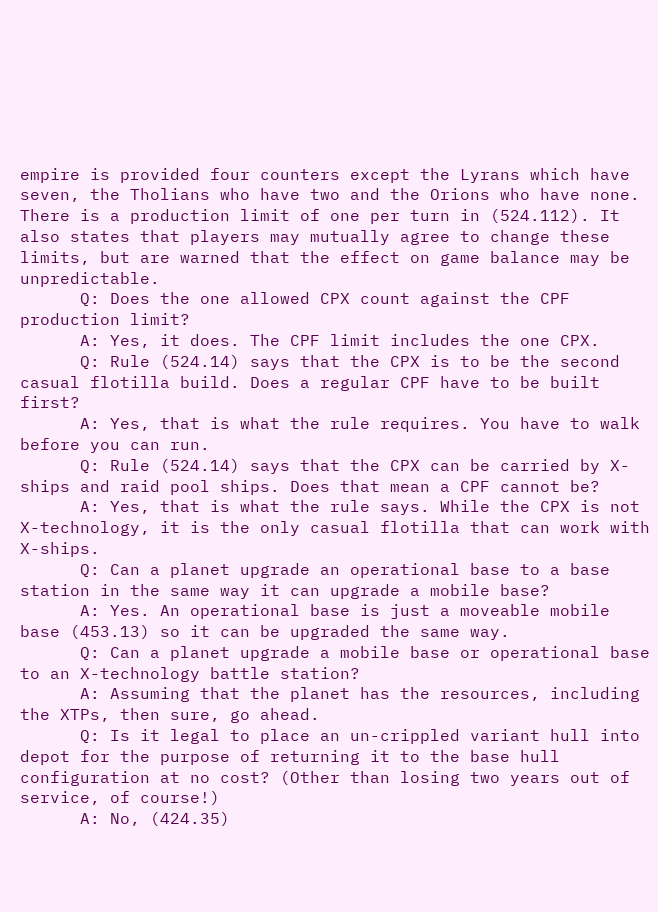empire is provided four counters except the Lyrans which have seven, the Tholians who have two and the Orions who have none. There is a production limit of one per turn in (524.112). It also states that players may mutually agree to change these limits, but are warned that the effect on game balance may be unpredictable.
      Q: Does the one allowed CPX count against the CPF production limit?
      A: Yes, it does. The CPF limit includes the one CPX.
      Q: Rule (524.14) says that the CPX is to be the second casual flotilla build. Does a regular CPF have to be built first?
      A: Yes, that is what the rule requires. You have to walk before you can run.
      Q: Rule (524.14) says that the CPX can be carried by X-ships and raid pool ships. Does that mean a CPF cannot be?
      A: Yes, that is what the rule says. While the CPX is not X-technology, it is the only casual flotilla that can work with X-ships.
      Q: Can a planet upgrade an operational base to a base station in the same way it can upgrade a mobile base?
      A: Yes. An operational base is just a moveable mobile base (453.13) so it can be upgraded the same way.
      Q: Can a planet upgrade a mobile base or operational base to an X-technology battle station?
      A: Assuming that the planet has the resources, including the XTPs, then sure, go ahead.
      Q: Is it legal to place an un-crippled variant hull into depot for the purpose of returning it to the base hull configuration at no cost? (Other than losing two years out of service, of course!)
      A: No, (424.35)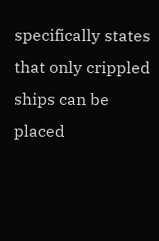specifically states that only crippled ships can be placed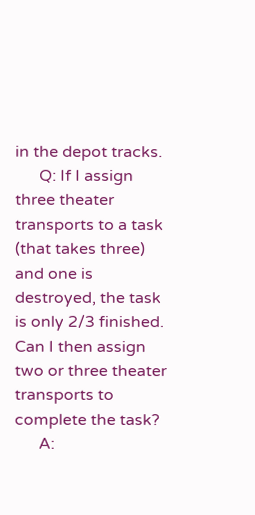in the depot tracks.
      Q: If I assign three theater transports to a task (that takes three) and one is destroyed, the task is only 2/3 finished. Can I then assign two or three theater transports to complete the task?
      A: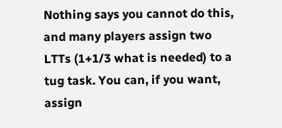Nothing says you cannot do this, and many players assign two LTTs (1+1/3 what is needed) to a tug task. You can, if you want, assign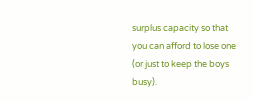surplus capacity so that you can afford to lose one (or just to keep the boys busy).